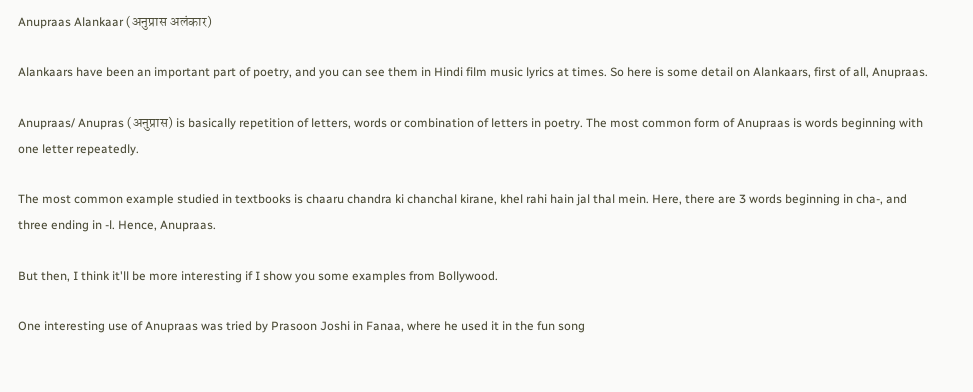Anupraas Alankaar (अनुप्रास अलंकार)

Alankaars have been an important part of poetry, and you can see them in Hindi film music lyrics at times. So here is some detail on Alankaars, first of all, Anupraas.

Anupraas/ Anupras (अनुप्रास) is basically repetition of letters, words or combination of letters in poetry. The most common form of Anupraas is words beginning with one letter repeatedly.

The most common example studied in textbooks is chaaru chandra ki chanchal kirane, khel rahi hain jal thal mein. Here, there are 3 words beginning in cha-, and three ending in -l. Hence, Anupraas.

But then, I think it'll be more interesting if I show you some examples from Bollywood.

One interesting use of Anupraas was tried by Prasoon Joshi in Fanaa, where he used it in the fun song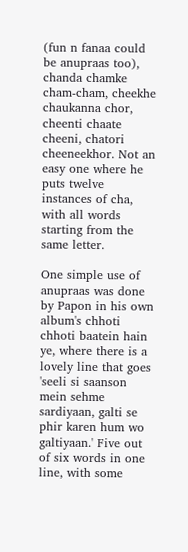(fun n fanaa could be anupraas too), chanda chamke cham-cham, cheekhe chaukanna chor, cheenti chaate cheeni, chatori cheeneekhor. Not an easy one where he puts twelve instances of cha, with all words starting from the same letter.

One simple use of anupraas was done by Papon in his own album's chhoti chhoti baatein hain ye, where there is a lovely line that goes 'seeli si saanson mein sehme sardiyaan, galti se phir karen hum wo galtiyaan.' Five out of six words in one line, with some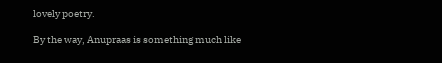lovely poetry.

By the way, Anupraas is something much like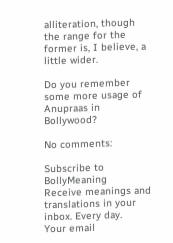alliteration, though the range for the former is, I believe, a little wider.

Do you remember some more usage of Anupraas in Bollywood?

No comments:

Subscribe to BollyMeaning
Receive meanings and translations in your inbox. Every day.
Your email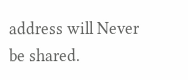address will Never be shared.